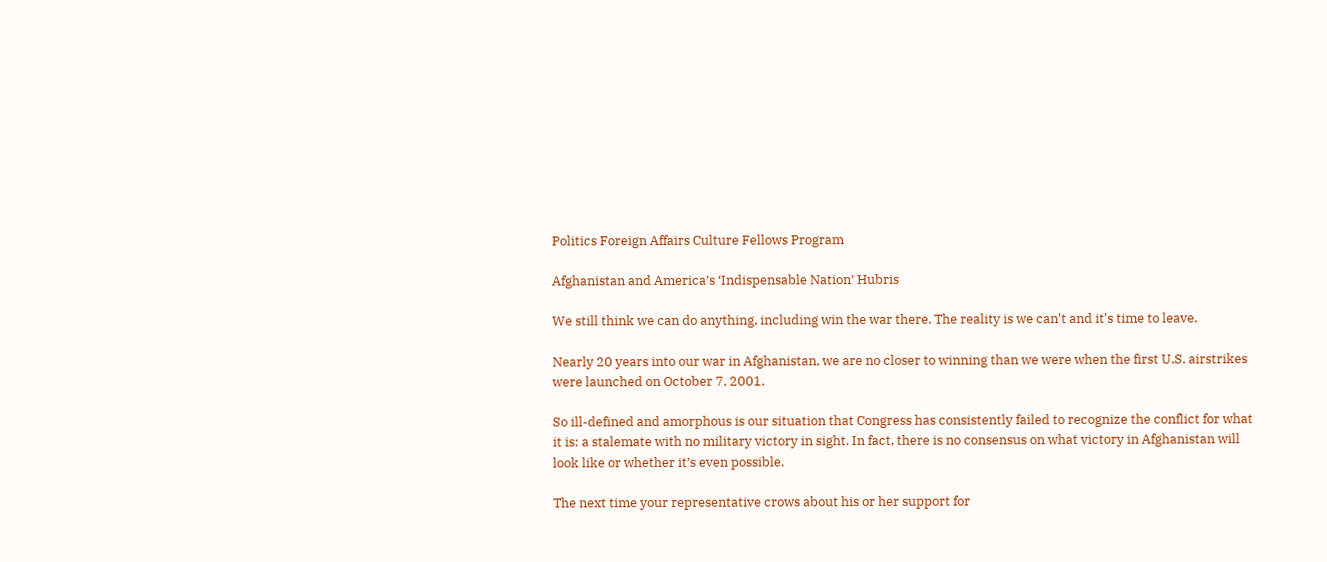Politics Foreign Affairs Culture Fellows Program

Afghanistan and America’s ‘Indispensable Nation’ Hubris

We still think we can do anything, including win the war there. The reality is we can't and it's time to leave.

Nearly 20 years into our war in Afghanistan, we are no closer to winning than we were when the first U.S. airstrikes were launched on October 7, 2001.

So ill-defined and amorphous is our situation that Congress has consistently failed to recognize the conflict for what it is: a stalemate with no military victory in sight. In fact, there is no consensus on what victory in Afghanistan will look like or whether it’s even possible.

The next time your representative crows about his or her support for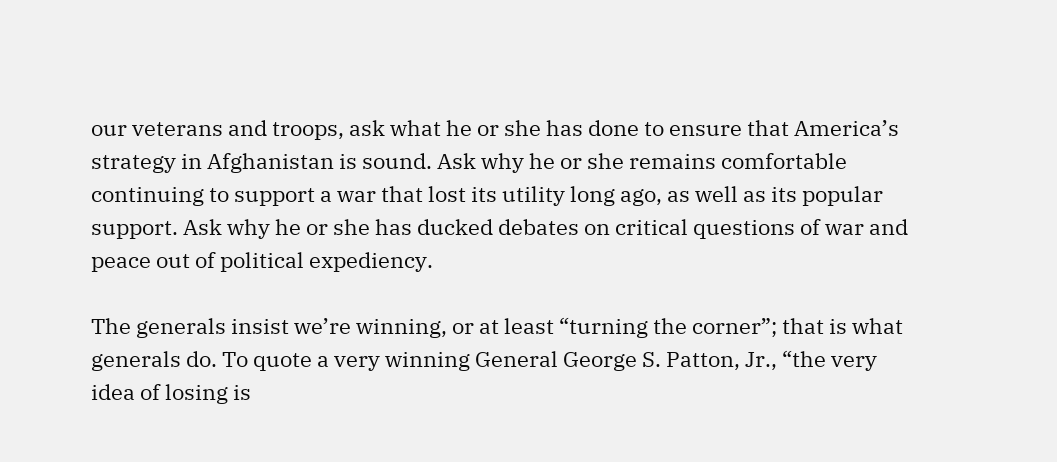our veterans and troops, ask what he or she has done to ensure that America’s strategy in Afghanistan is sound. Ask why he or she remains comfortable continuing to support a war that lost its utility long ago, as well as its popular support. Ask why he or she has ducked debates on critical questions of war and peace out of political expediency.

The generals insist we’re winning, or at least “turning the corner”; that is what generals do. To quote a very winning General George S. Patton, Jr., “the very idea of losing is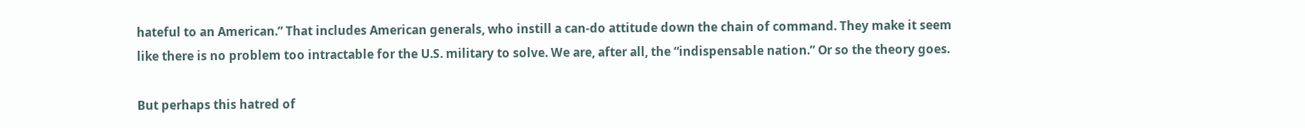hateful to an American.” That includes American generals, who instill a can-do attitude down the chain of command. They make it seem like there is no problem too intractable for the U.S. military to solve. We are, after all, the “indispensable nation.” Or so the theory goes.

But perhaps this hatred of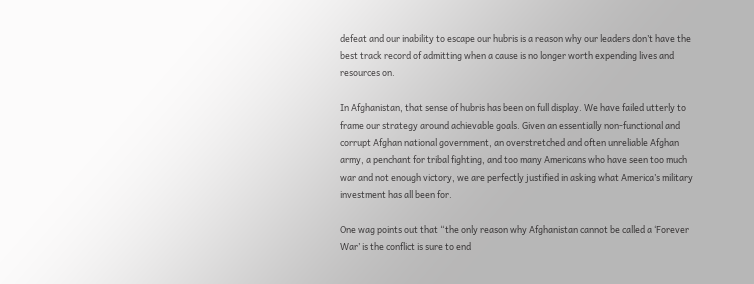defeat and our inability to escape our hubris is a reason why our leaders don’t have the best track record of admitting when a cause is no longer worth expending lives and resources on.

In Afghanistan, that sense of hubris has been on full display. We have failed utterly to frame our strategy around achievable goals. Given an essentially non-functional and corrupt Afghan national government, an overstretched and often unreliable Afghan army, a penchant for tribal fighting, and too many Americans who have seen too much war and not enough victory, we are perfectly justified in asking what America’s military investment has all been for.

One wag points out that “the only reason why Afghanistan cannot be called a ‘Forever War’ is the conflict is sure to end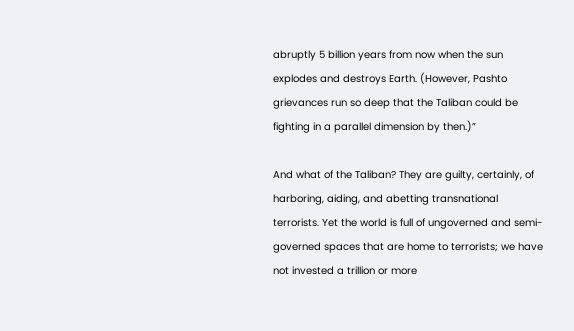abruptly 5 billion years from now when the sun explodes and destroys Earth. (However, Pashto grievances run so deep that the Taliban could be fighting in a parallel dimension by then.)”

And what of the Taliban? They are guilty, certainly, of harboring, aiding, and abetting transnational terrorists. Yet the world is full of ungoverned and semi-governed spaces that are home to terrorists; we have not invested a trillion or more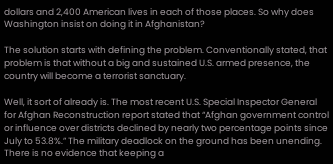dollars and 2,400 American lives in each of those places. So why does Washington insist on doing it in Afghanistan?

The solution starts with defining the problem. Conventionally stated, that problem is that without a big and sustained U.S. armed presence, the country will become a terrorist sanctuary.

Well, it sort of already is. The most recent U.S. Special Inspector General for Afghan Reconstruction report stated that “Afghan government control or influence over districts declined by nearly two percentage points since July to 53.8%.” The military deadlock on the ground has been unending. There is no evidence that keeping a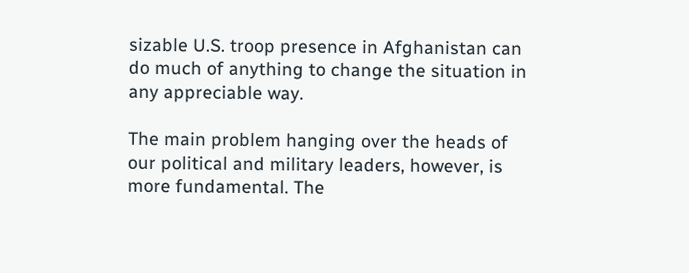sizable U.S. troop presence in Afghanistan can do much of anything to change the situation in any appreciable way.

The main problem hanging over the heads of our political and military leaders, however, is more fundamental. The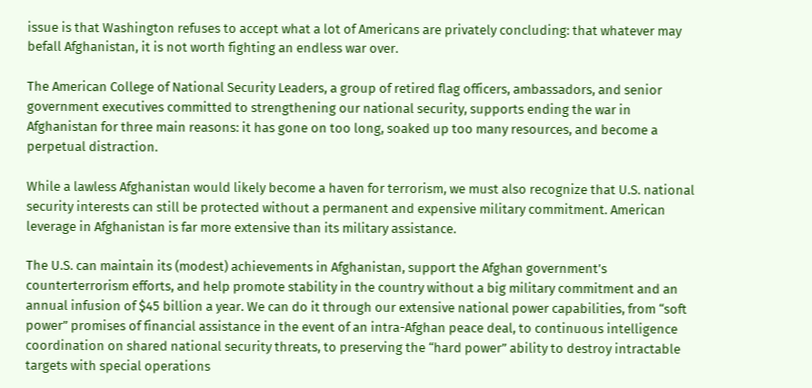issue is that Washington refuses to accept what a lot of Americans are privately concluding: that whatever may befall Afghanistan, it is not worth fighting an endless war over.

The American College of National Security Leaders, a group of retired flag officers, ambassadors, and senior government executives committed to strengthening our national security, supports ending the war in Afghanistan for three main reasons: it has gone on too long, soaked up too many resources, and become a perpetual distraction.

While a lawless Afghanistan would likely become a haven for terrorism, we must also recognize that U.S. national security interests can still be protected without a permanent and expensive military commitment. American leverage in Afghanistan is far more extensive than its military assistance.

The U.S. can maintain its (modest) achievements in Afghanistan, support the Afghan government’s counterterrorism efforts, and help promote stability in the country without a big military commitment and an annual infusion of $45 billion a year. We can do it through our extensive national power capabilities, from “soft power” promises of financial assistance in the event of an intra-Afghan peace deal, to continuous intelligence coordination on shared national security threats, to preserving the “hard power” ability to destroy intractable targets with special operations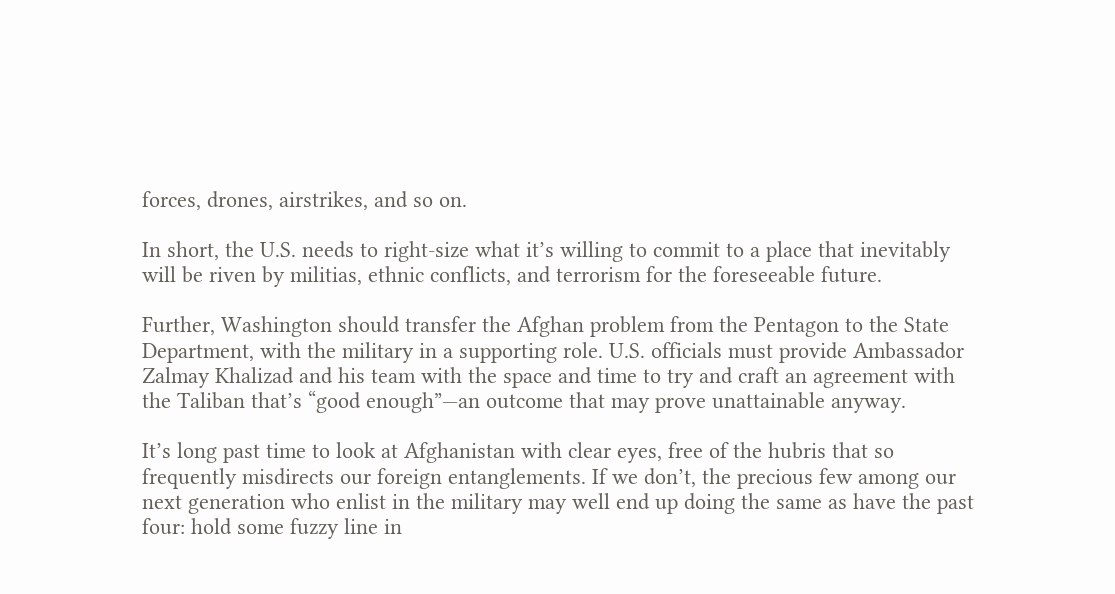forces, drones, airstrikes, and so on.

In short, the U.S. needs to right-size what it’s willing to commit to a place that inevitably will be riven by militias, ethnic conflicts, and terrorism for the foreseeable future.

Further, Washington should transfer the Afghan problem from the Pentagon to the State Department, with the military in a supporting role. U.S. officials must provide Ambassador Zalmay Khalizad and his team with the space and time to try and craft an agreement with the Taliban that’s “good enough”—an outcome that may prove unattainable anyway.

It’s long past time to look at Afghanistan with clear eyes, free of the hubris that so frequently misdirects our foreign entanglements. If we don’t, the precious few among our next generation who enlist in the military may well end up doing the same as have the past four: hold some fuzzy line in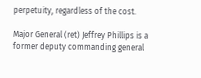perpetuity, regardless of the cost.

Major General (ret) Jeffrey Phillips is a former deputy commanding general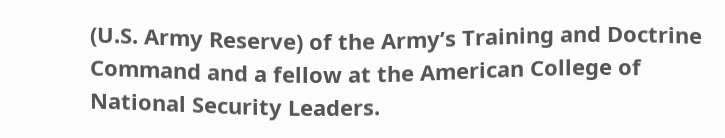(U.S. Army Reserve) of the Army’s Training and Doctrine Command and a fellow at the American College of National Security Leaders.